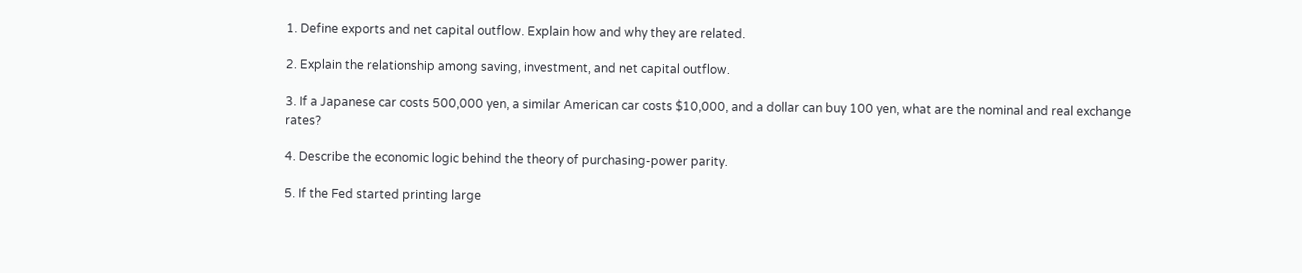1. Define exports and net capital outflow. Explain how and why they are related.

2. Explain the relationship among saving, investment, and net capital outflow.

3. If a Japanese car costs 500,000 yen, a similar American car costs $10,000, and a dollar can buy 100 yen, what are the nominal and real exchange rates?

4. Describe the economic logic behind the theory of purchasing-power parity.

5. If the Fed started printing large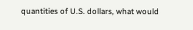quantities of U.S. dollars, what would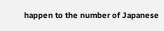happen to the number of Japanese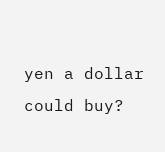yen a dollar could buy?